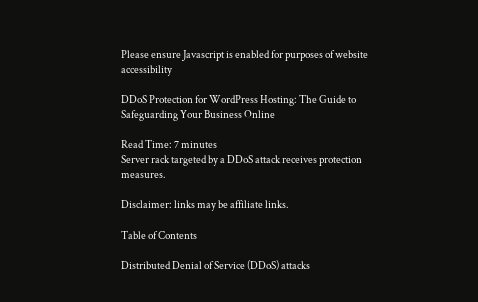Please ensure Javascript is enabled for purposes of website accessibility

DDoS Protection for WordPress Hosting: The Guide to Safeguarding Your Business Online

Read Time: 7 minutes
Server rack targeted by a DDoS attack receives protection measures.

Disclaimer: links may be affiliate links.

Table of Contents

Distributed Denial of Service (DDoS) attacks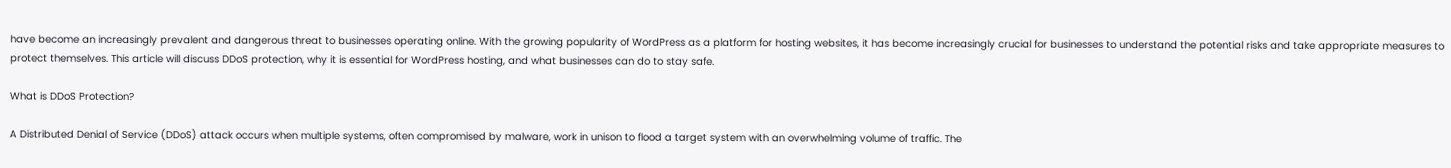have become an increasingly prevalent and dangerous threat to businesses operating online. With the growing popularity of WordPress as a platform for hosting websites, it has become increasingly crucial for businesses to understand the potential risks and take appropriate measures to protect themselves. This article will discuss DDoS protection, why it is essential for WordPress hosting, and what businesses can do to stay safe.

What is DDoS Protection?

A Distributed Denial of Service (DDoS) attack occurs when multiple systems, often compromised by malware, work in unison to flood a target system with an overwhelming volume of traffic. The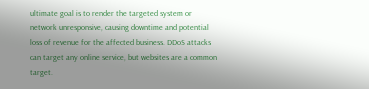ultimate goal is to render the targeted system or network unresponsive, causing downtime and potential loss of revenue for the affected business. DDoS attacks can target any online service, but websites are a common target.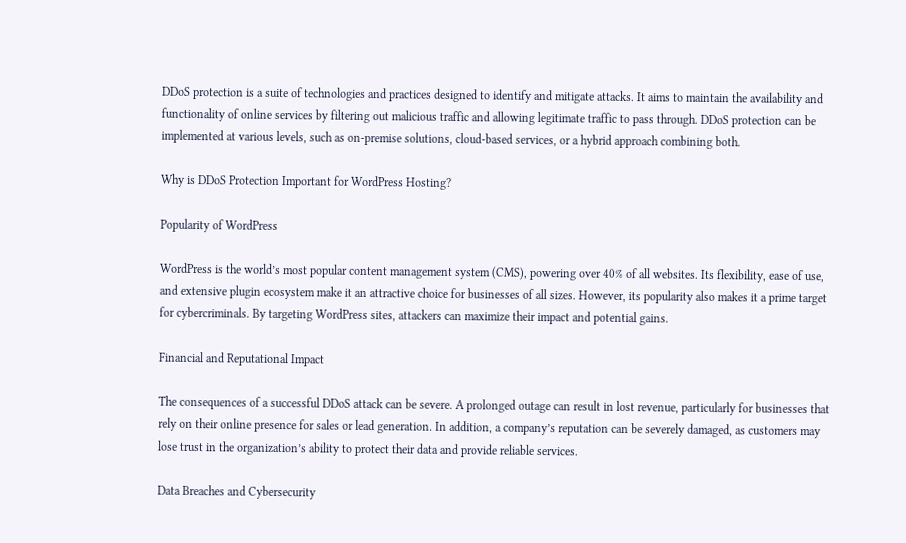DDoS protection is a suite of technologies and practices designed to identify and mitigate attacks. It aims to maintain the availability and functionality of online services by filtering out malicious traffic and allowing legitimate traffic to pass through. DDoS protection can be implemented at various levels, such as on-premise solutions, cloud-based services, or a hybrid approach combining both.

Why is DDoS Protection Important for WordPress Hosting?

Popularity of WordPress

WordPress is the world’s most popular content management system (CMS), powering over 40% of all websites. Its flexibility, ease of use, and extensive plugin ecosystem make it an attractive choice for businesses of all sizes. However, its popularity also makes it a prime target for cybercriminals. By targeting WordPress sites, attackers can maximize their impact and potential gains.

Financial and Reputational Impact

The consequences of a successful DDoS attack can be severe. A prolonged outage can result in lost revenue, particularly for businesses that rely on their online presence for sales or lead generation. In addition, a company’s reputation can be severely damaged, as customers may lose trust in the organization’s ability to protect their data and provide reliable services.

Data Breaches and Cybersecurity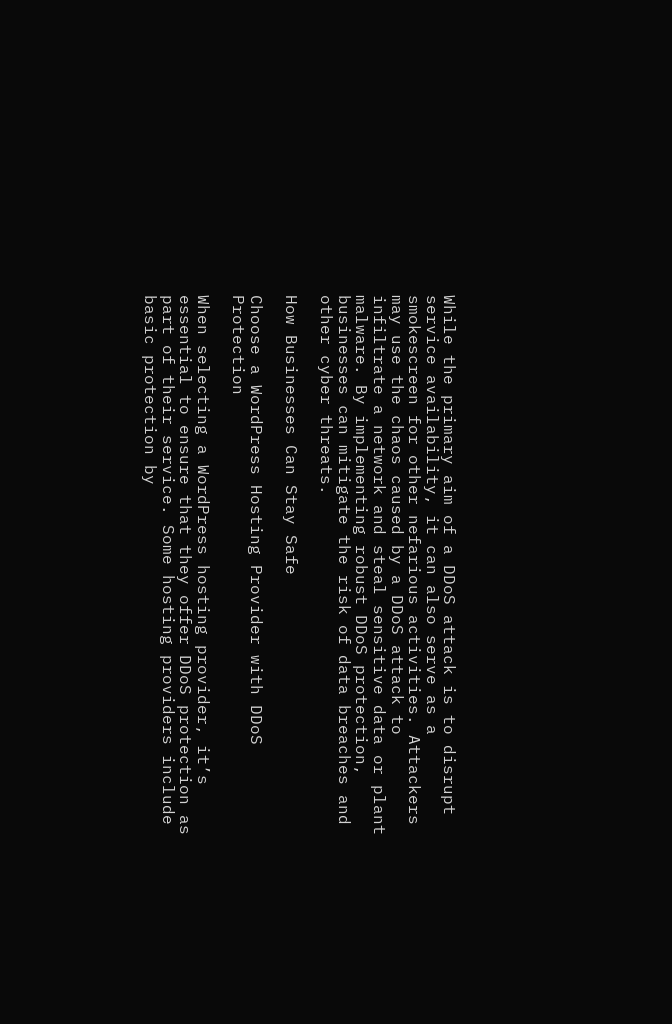While the primary aim of a DDoS attack is to disrupt service availability, it can also serve as a smokescreen for other nefarious activities. Attackers may use the chaos caused by a DDoS attack to infiltrate a network and steal sensitive data or plant malware. By implementing robust DDoS protection, businesses can mitigate the risk of data breaches and other cyber threats.

How Businesses Can Stay Safe

Choose a WordPress Hosting Provider with DDoS Protection

When selecting a WordPress hosting provider, it’s essential to ensure that they offer DDoS protection as part of their service. Some hosting providers include basic protection by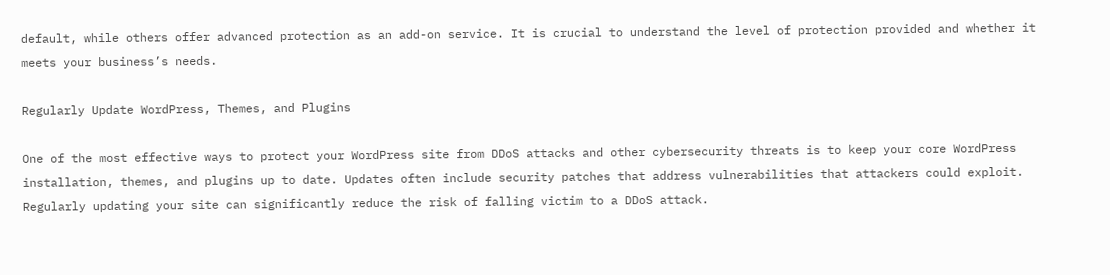default, while others offer advanced protection as an add-on service. It is crucial to understand the level of protection provided and whether it meets your business’s needs.

Regularly Update WordPress, Themes, and Plugins

One of the most effective ways to protect your WordPress site from DDoS attacks and other cybersecurity threats is to keep your core WordPress installation, themes, and plugins up to date. Updates often include security patches that address vulnerabilities that attackers could exploit. Regularly updating your site can significantly reduce the risk of falling victim to a DDoS attack.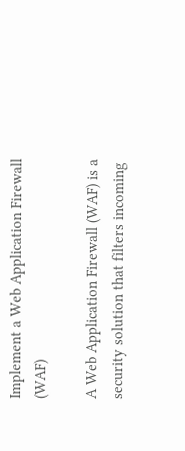Implement a Web Application Firewall (WAF)

A Web Application Firewall (WAF) is a security solution that filters incoming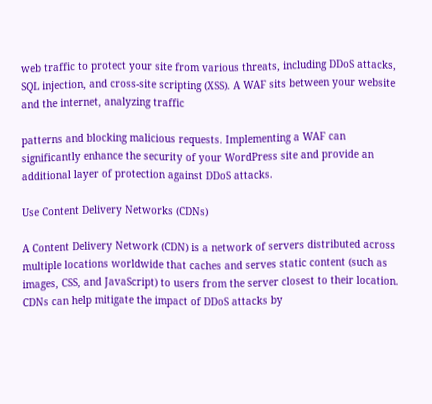web traffic to protect your site from various threats, including DDoS attacks, SQL injection, and cross-site scripting (XSS). A WAF sits between your website and the internet, analyzing traffic

patterns and blocking malicious requests. Implementing a WAF can significantly enhance the security of your WordPress site and provide an additional layer of protection against DDoS attacks.

Use Content Delivery Networks (CDNs)

A Content Delivery Network (CDN) is a network of servers distributed across multiple locations worldwide that caches and serves static content (such as images, CSS, and JavaScript) to users from the server closest to their location. CDNs can help mitigate the impact of DDoS attacks by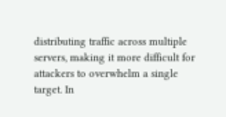distributing traffic across multiple servers, making it more difficult for attackers to overwhelm a single target. In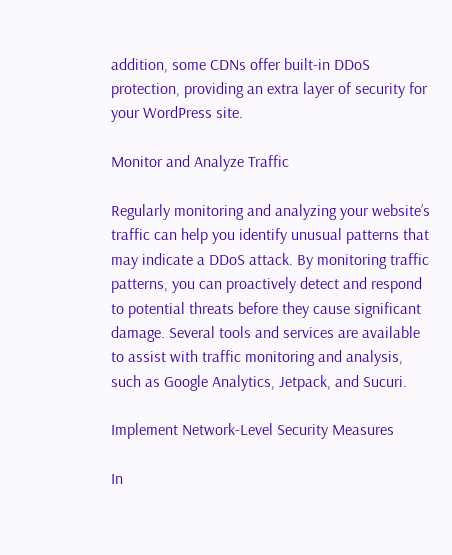addition, some CDNs offer built-in DDoS protection, providing an extra layer of security for your WordPress site.

Monitor and Analyze Traffic

Regularly monitoring and analyzing your website’s traffic can help you identify unusual patterns that may indicate a DDoS attack. By monitoring traffic patterns, you can proactively detect and respond to potential threats before they cause significant damage. Several tools and services are available to assist with traffic monitoring and analysis, such as Google Analytics, Jetpack, and Sucuri.

Implement Network-Level Security Measures

In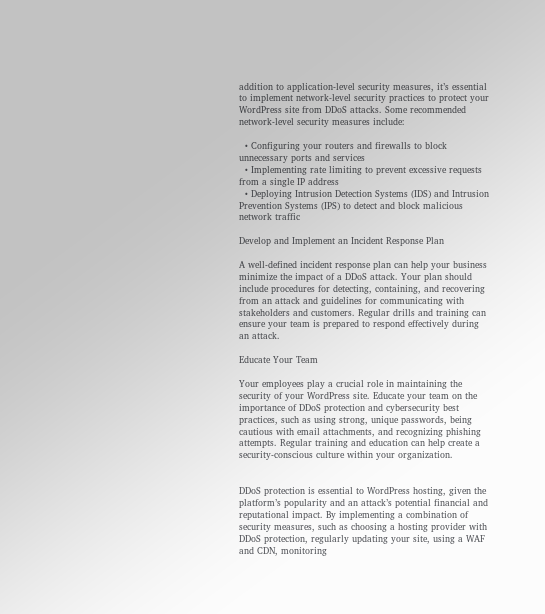addition to application-level security measures, it’s essential to implement network-level security practices to protect your WordPress site from DDoS attacks. Some recommended network-level security measures include:

  • Configuring your routers and firewalls to block unnecessary ports and services
  • Implementing rate limiting to prevent excessive requests from a single IP address
  • Deploying Intrusion Detection Systems (IDS) and Intrusion Prevention Systems (IPS) to detect and block malicious network traffic

Develop and Implement an Incident Response Plan

A well-defined incident response plan can help your business minimize the impact of a DDoS attack. Your plan should include procedures for detecting, containing, and recovering from an attack and guidelines for communicating with stakeholders and customers. Regular drills and training can ensure your team is prepared to respond effectively during an attack.

Educate Your Team

Your employees play a crucial role in maintaining the security of your WordPress site. Educate your team on the importance of DDoS protection and cybersecurity best practices, such as using strong, unique passwords, being cautious with email attachments, and recognizing phishing attempts. Regular training and education can help create a security-conscious culture within your organization.


DDoS protection is essential to WordPress hosting, given the platform’s popularity and an attack’s potential financial and reputational impact. By implementing a combination of security measures, such as choosing a hosting provider with DDoS protection, regularly updating your site, using a WAF and CDN, monitoring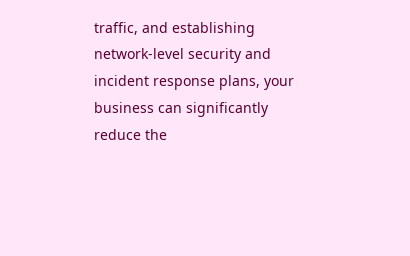traffic, and establishing network-level security and incident response plans, your business can significantly reduce the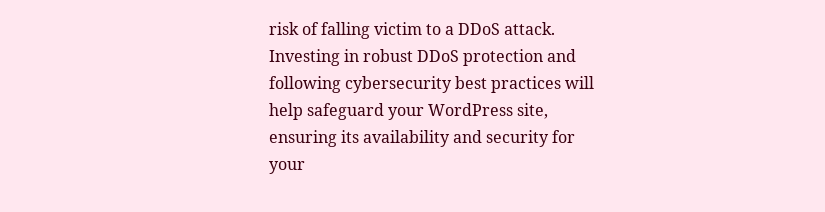risk of falling victim to a DDoS attack. Investing in robust DDoS protection and following cybersecurity best practices will help safeguard your WordPress site, ensuring its availability and security for your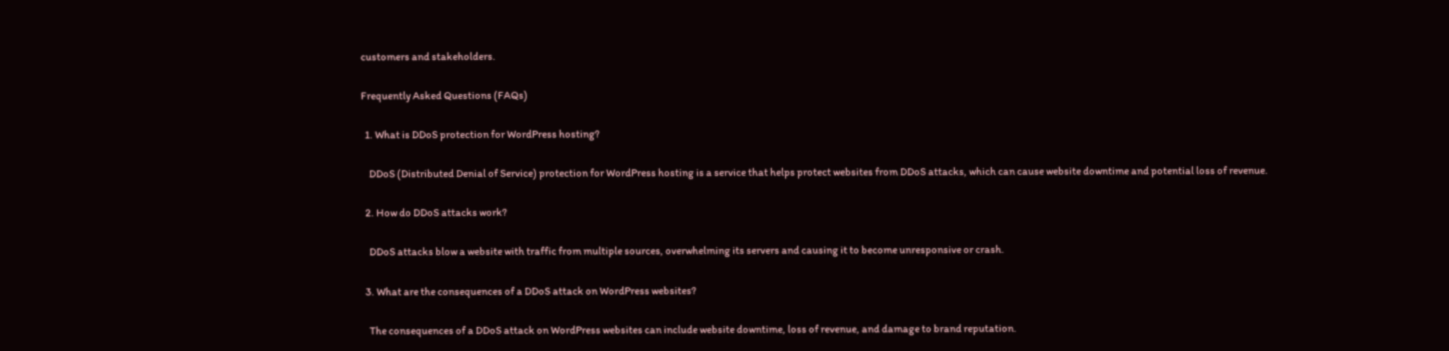customers and stakeholders.

Frequently Asked Questions (FAQs)

  1. What is DDoS protection for WordPress hosting?

    DDoS (Distributed Denial of Service) protection for WordPress hosting is a service that helps protect websites from DDoS attacks, which can cause website downtime and potential loss of revenue.

  2. How do DDoS attacks work?

    DDoS attacks blow a website with traffic from multiple sources, overwhelming its servers and causing it to become unresponsive or crash.

  3. What are the consequences of a DDoS attack on WordPress websites?

    The consequences of a DDoS attack on WordPress websites can include website downtime, loss of revenue, and damage to brand reputation.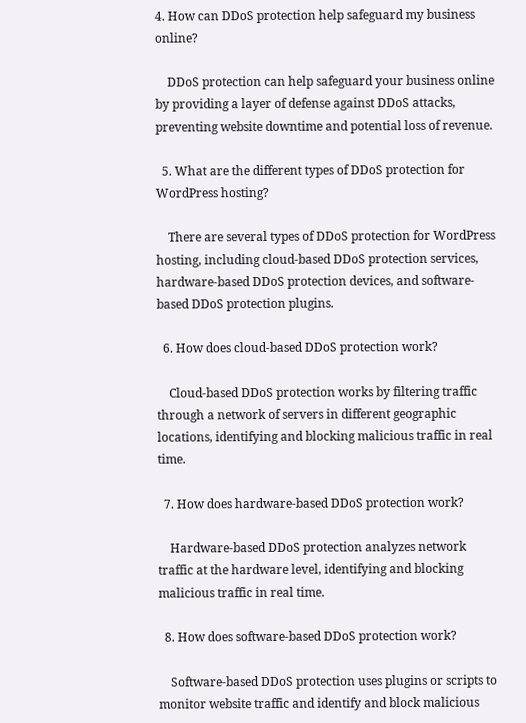4. How can DDoS protection help safeguard my business online?

    DDoS protection can help safeguard your business online by providing a layer of defense against DDoS attacks, preventing website downtime and potential loss of revenue.

  5. What are the different types of DDoS protection for WordPress hosting?

    There are several types of DDoS protection for WordPress hosting, including cloud-based DDoS protection services, hardware-based DDoS protection devices, and software-based DDoS protection plugins.

  6. How does cloud-based DDoS protection work?

    Cloud-based DDoS protection works by filtering traffic through a network of servers in different geographic locations, identifying and blocking malicious traffic in real time.

  7. How does hardware-based DDoS protection work?

    Hardware-based DDoS protection analyzes network traffic at the hardware level, identifying and blocking malicious traffic in real time.

  8. How does software-based DDoS protection work?

    Software-based DDoS protection uses plugins or scripts to monitor website traffic and identify and block malicious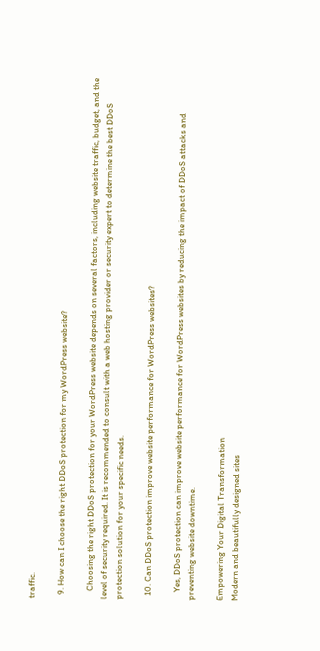traffic.

  9. How can I choose the right DDoS protection for my WordPress website?

    Choosing the right DDoS protection for your WordPress website depends on several factors, including website traffic, budget, and the level of security required. It is recommended to consult with a web hosting provider or security expert to determine the best DDoS protection solution for your specific needs.

  10. Can DDoS protection improve website performance for WordPress websites?

    Yes, DDoS protection can improve website performance for WordPress websites by reducing the impact of DDoS attacks and preventing website downtime.

Empowering Your Digital Transformation
Modern and beautifully designed sites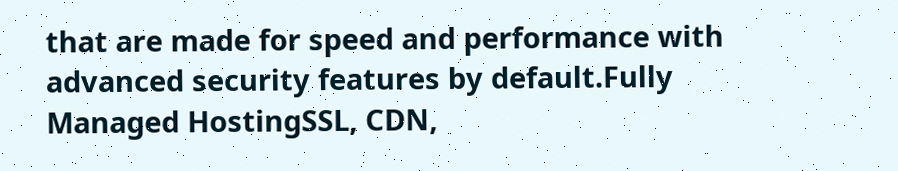that are made for speed and performance with advanced security features by default.Fully Managed HostingSSL, CDN,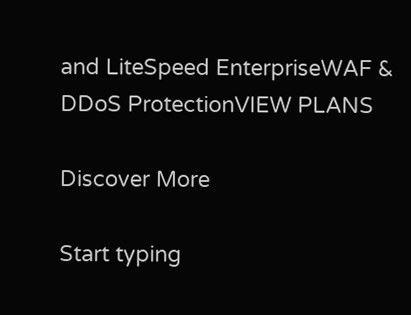and LiteSpeed EnterpriseWAF & DDoS ProtectionVIEW PLANS

Discover More

Start typing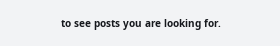to see posts you are looking for.